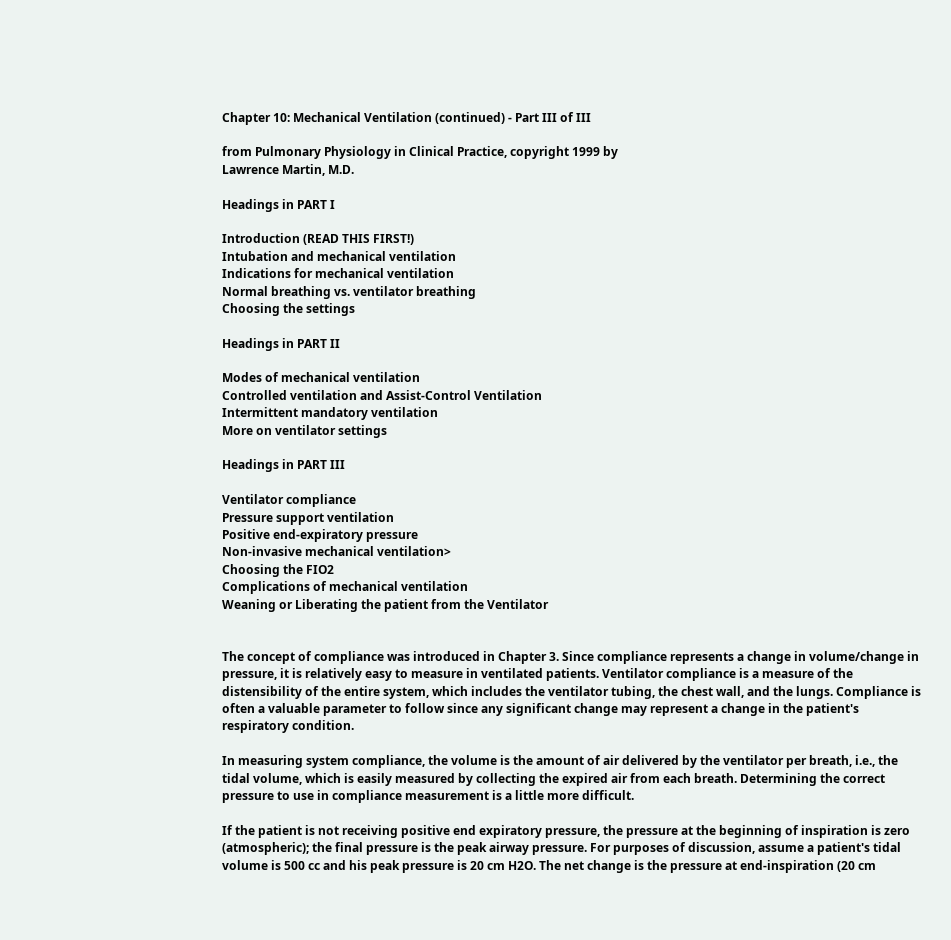Chapter 10: Mechanical Ventilation (continued) - Part III of III

from Pulmonary Physiology in Clinical Practice, copyright 1999 by
Lawrence Martin, M.D.

Headings in PART I

Introduction (READ THIS FIRST!)
Intubation and mechanical ventilation
Indications for mechanical ventilation
Normal breathing vs. ventilator breathing
Choosing the settings

Headings in PART II

Modes of mechanical ventilation
Controlled ventilation and Assist-Control Ventilation
Intermittent mandatory ventilation
More on ventilator settings

Headings in PART III

Ventilator compliance
Pressure support ventilation
Positive end-expiratory pressure
Non-invasive mechanical ventilation>
Choosing the FIO2
Complications of mechanical ventilation
Weaning or Liberating the patient from the Ventilator


The concept of compliance was introduced in Chapter 3. Since compliance represents a change in volume/change in pressure, it is relatively easy to measure in ventilated patients. Ventilator compliance is a measure of the distensibility of the entire system, which includes the ventilator tubing, the chest wall, and the lungs. Compliance is often a valuable parameter to follow since any significant change may represent a change in the patient's respiratory condition.

In measuring system compliance, the volume is the amount of air delivered by the ventilator per breath, i.e., the tidal volume, which is easily measured by collecting the expired air from each breath. Determining the correct pressure to use in compliance measurement is a little more difficult.

If the patient is not receiving positive end expiratory pressure, the pressure at the beginning of inspiration is zero (atmospheric); the final pressure is the peak airway pressure. For purposes of discussion, assume a patient's tidal volume is 500 cc and his peak pressure is 20 cm H2O. The net change is the pressure at end-inspiration (20 cm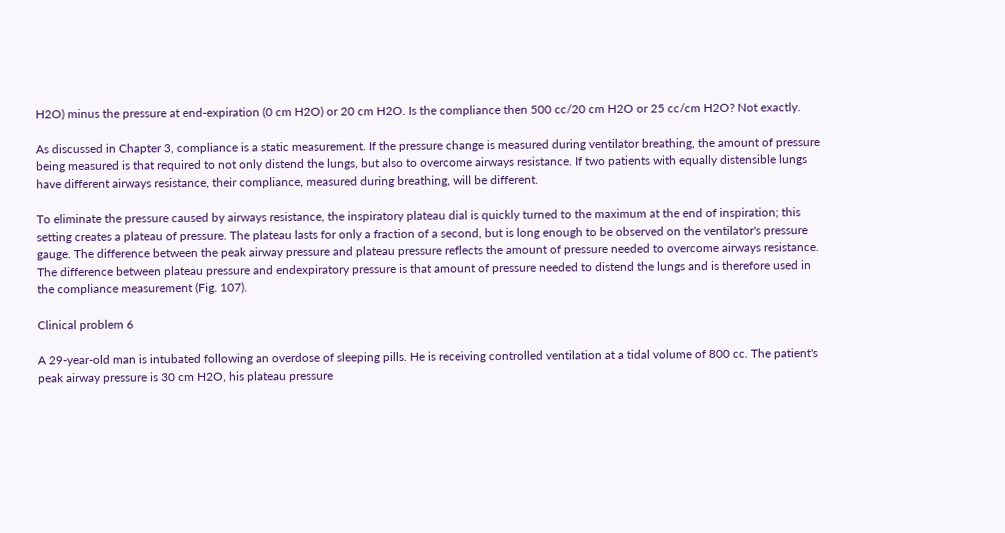H2O) minus the pressure at end-expiration (0 cm H2O) or 20 cm H2O. Is the compliance then 500 cc/20 cm H2O or 25 cc/cm H2O? Not exactly.

As discussed in Chapter 3, compliance is a static measurement. If the pressure change is measured during ventilator breathing, the amount of pressure being measured is that required to not only distend the lungs, but also to overcome airways resistance. If two patients with equally distensible lungs have different airways resistance, their compliance, measured during breathing, will be different.

To eliminate the pressure caused by airways resistance, the inspiratory plateau dial is quickly turned to the maximum at the end of inspiration; this setting creates a plateau of pressure. The plateau lasts for only a fraction of a second, but is long enough to be observed on the ventilator's pressure gauge. The difference between the peak airway pressure and plateau pressure reflects the amount of pressure needed to overcome airways resistance. The difference between plateau pressure and endexpiratory pressure is that amount of pressure needed to distend the lungs and is therefore used in the compliance measurement (Fig. 107).

Clinical problem 6

A 29-year-old man is intubated following an overdose of sleeping pills. He is receiving controlled ventilation at a tidal volume of 800 cc. The patient's peak airway pressure is 30 cm H2O, his plateau pressure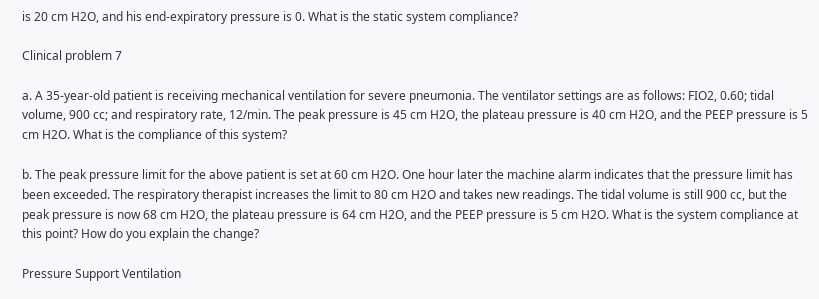is 20 cm H2O, and his end-expiratory pressure is 0. What is the static system compliance?

Clinical problem 7

a. A 35-year-old patient is receiving mechanical ventilation for severe pneumonia. The ventilator settings are as follows: FIO2, 0.60; tidal volume, 900 cc; and respiratory rate, 12/min. The peak pressure is 45 cm H2O, the plateau pressure is 40 cm H2O, and the PEEP pressure is 5 cm H2O. What is the compliance of this system?

b. The peak pressure limit for the above patient is set at 60 cm H2O. One hour later the machine alarm indicates that the pressure limit has been exceeded. The respiratory therapist increases the limit to 80 cm H2O and takes new readings. The tidal volume is still 900 cc, but the peak pressure is now 68 cm H2O, the plateau pressure is 64 cm H2O, and the PEEP pressure is 5 cm H2O. What is the system compliance at this point? How do you explain the change?

Pressure Support Ventilation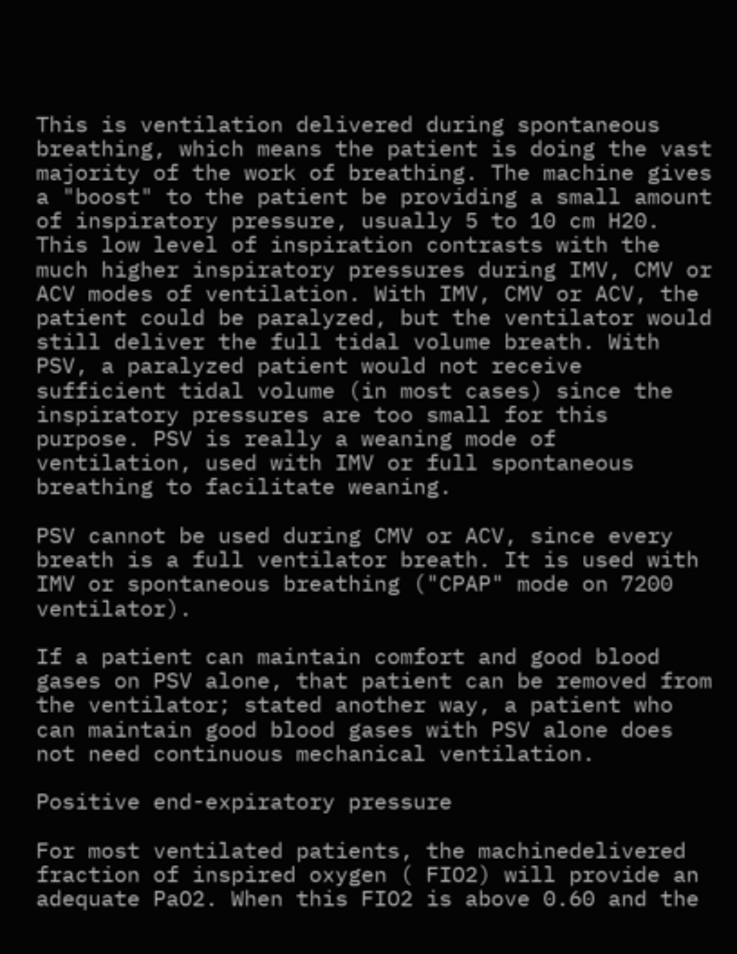This is ventilation delivered during spontaneous breathing, which means the patient is doing the vast majority of the work of breathing. The machine gives a "boost" to the patient be providing a small amount of inspiratory pressure, usually 5 to 10 cm H20. This low level of inspiration contrasts with the much higher inspiratory pressures during IMV, CMV or ACV modes of ventilation. With IMV, CMV or ACV, the patient could be paralyzed, but the ventilator would still deliver the full tidal volume breath. With PSV, a paralyzed patient would not receive sufficient tidal volume (in most cases) since the inspiratory pressures are too small for this purpose. PSV is really a weaning mode of ventilation, used with IMV or full spontaneous breathing to facilitate weaning.

PSV cannot be used during CMV or ACV, since every breath is a full ventilator breath. It is used with IMV or spontaneous breathing ("CPAP" mode on 7200 ventilator).

If a patient can maintain comfort and good blood gases on PSV alone, that patient can be removed from the ventilator; stated another way, a patient who can maintain good blood gases with PSV alone does not need continuous mechanical ventilation.

Positive end-expiratory pressure

For most ventilated patients, the machinedelivered fraction of inspired oxygen ( FIO2) will provide an adequate PaO2. When this FIO2 is above 0.60 and the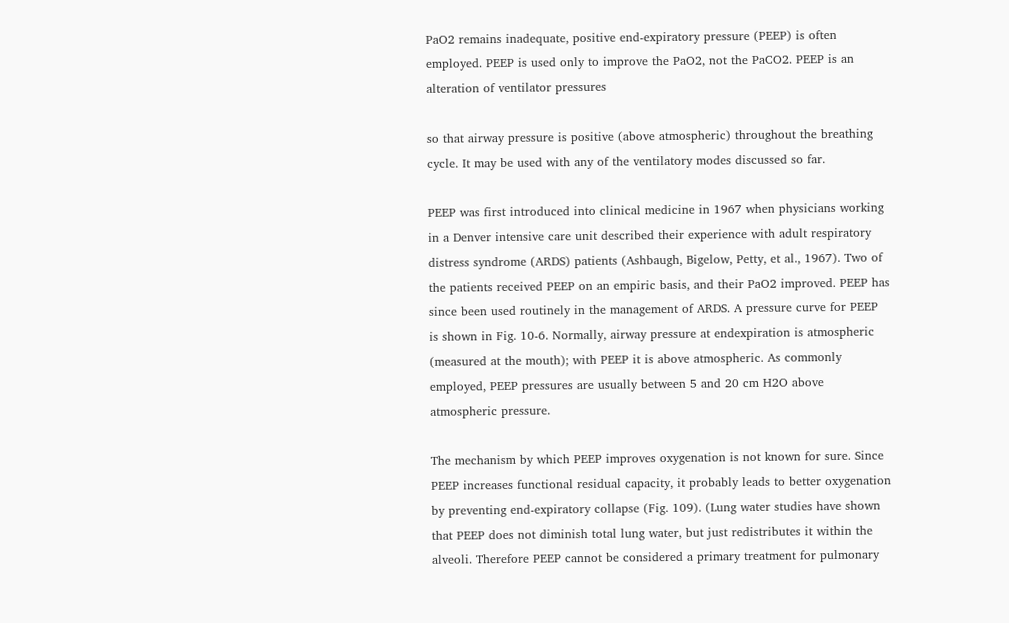PaO2 remains inadequate, positive end-expiratory pressure (PEEP) is often employed. PEEP is used only to improve the PaO2, not the PaCO2. PEEP is an alteration of ventilator pressures

so that airway pressure is positive (above atmospheric) throughout the breathing cycle. It may be used with any of the ventilatory modes discussed so far.

PEEP was first introduced into clinical medicine in 1967 when physicians working in a Denver intensive care unit described their experience with adult respiratory distress syndrome (ARDS) patients (Ashbaugh, Bigelow, Petty, et al., 1967). Two of the patients received PEEP on an empiric basis, and their PaO2 improved. PEEP has since been used routinely in the management of ARDS. A pressure curve for PEEP is shown in Fig. 10-6. Normally, airway pressure at endexpiration is atmospheric (measured at the mouth); with PEEP it is above atmospheric. As commonly employed, PEEP pressures are usually between 5 and 20 cm H2O above atmospheric pressure.

The mechanism by which PEEP improves oxygenation is not known for sure. Since PEEP increases functional residual capacity, it probably leads to better oxygenation by preventing end-expiratory collapse (Fig. 109). (Lung water studies have shown that PEEP does not diminish total lung water, but just redistributes it within the alveoli. Therefore PEEP cannot be considered a primary treatment for pulmonary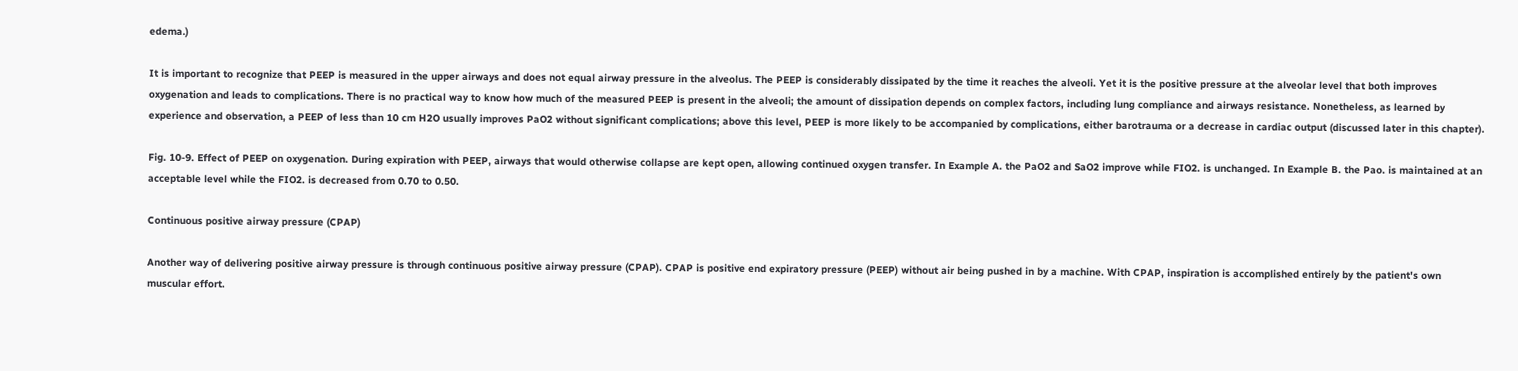edema.)

It is important to recognize that PEEP is measured in the upper airways and does not equal airway pressure in the alveolus. The PEEP is considerably dissipated by the time it reaches the alveoli. Yet it is the positive pressure at the alveolar level that both improves oxygenation and leads to complications. There is no practical way to know how much of the measured PEEP is present in the alveoli; the amount of dissipation depends on complex factors, including lung compliance and airways resistance. Nonetheless, as learned by experience and observation, a PEEP of less than 10 cm H2O usually improves PaO2 without significant complications; above this level, PEEP is more likely to be accompanied by complications, either barotrauma or a decrease in cardiac output (discussed later in this chapter).

Fig. 10-9. Effect of PEEP on oxygenation. During expiration with PEEP, airways that would otherwise collapse are kept open, allowing continued oxygen transfer. In Example A. the PaO2 and SaO2 improve while FIO2. is unchanged. In Example B. the Pao. is maintained at an acceptable level while the FIO2. is decreased from 0.70 to 0.50.

Continuous positive airway pressure (CPAP)

Another way of delivering positive airway pressure is through continuous positive airway pressure (CPAP). CPAP is positive end expiratory pressure (PEEP) without air being pushed in by a machine. With CPAP, inspiration is accomplished entirely by the patient's own muscular effort.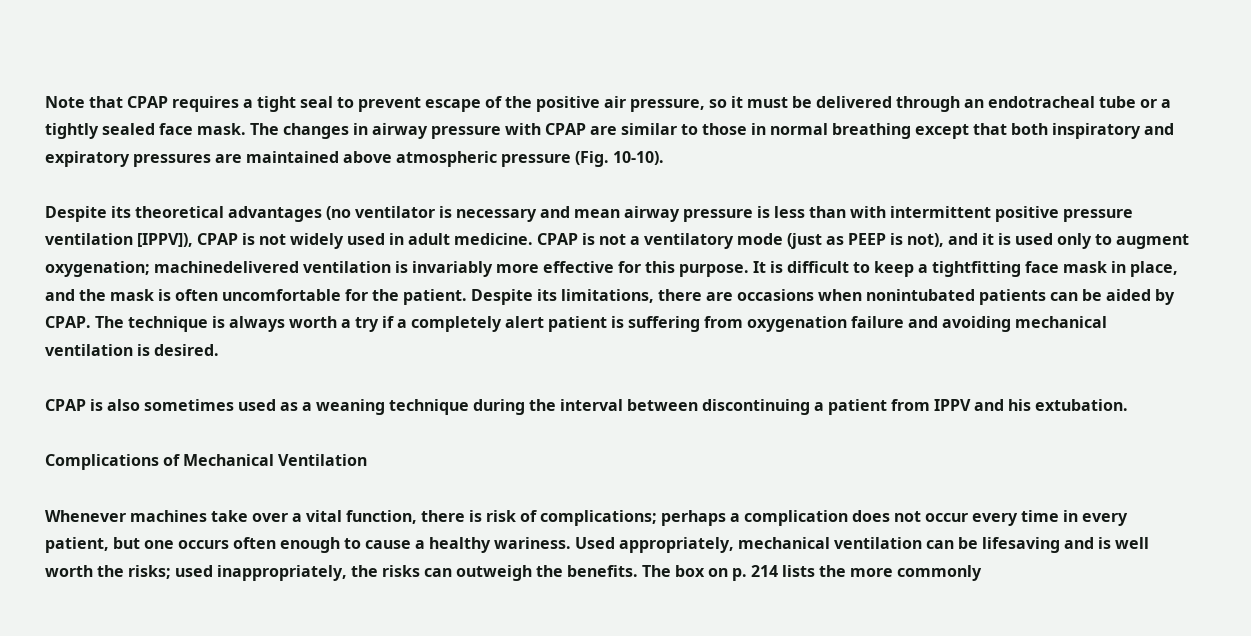Note that CPAP requires a tight seal to prevent escape of the positive air pressure, so it must be delivered through an endotracheal tube or a tightly sealed face mask. The changes in airway pressure with CPAP are similar to those in normal breathing except that both inspiratory and expiratory pressures are maintained above atmospheric pressure (Fig. 10-10).

Despite its theoretical advantages (no ventilator is necessary and mean airway pressure is less than with intermittent positive pressure ventilation [IPPV]), CPAP is not widely used in adult medicine. CPAP is not a ventilatory mode (just as PEEP is not), and it is used only to augment oxygenation; machinedelivered ventilation is invariably more effective for this purpose. It is difficult to keep a tightfitting face mask in place, and the mask is often uncomfortable for the patient. Despite its limitations, there are occasions when nonintubated patients can be aided by CPAP. The technique is always worth a try if a completely alert patient is suffering from oxygenation failure and avoiding mechanical ventilation is desired.

CPAP is also sometimes used as a weaning technique during the interval between discontinuing a patient from IPPV and his extubation.

Complications of Mechanical Ventilation

Whenever machines take over a vital function, there is risk of complications; perhaps a complication does not occur every time in every patient, but one occurs often enough to cause a healthy wariness. Used appropriately, mechanical ventilation can be lifesaving and is well worth the risks; used inappropriately, the risks can outweigh the benefits. The box on p. 214 lists the more commonly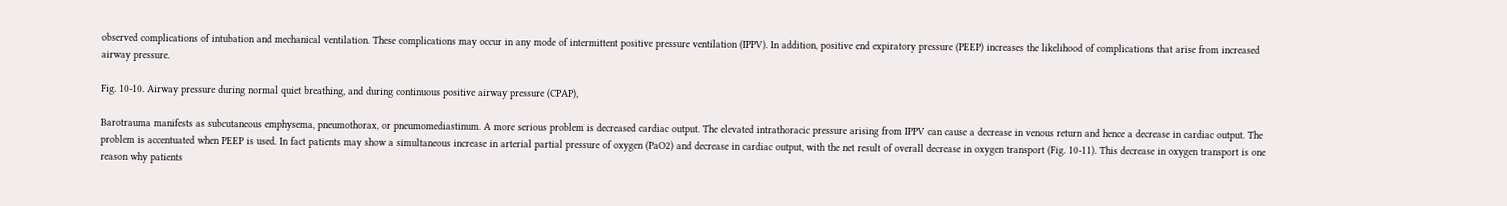observed complications of intubation and mechanical ventilation. These complications may occur in any mode of intermittent positive pressure ventilation (IPPV). In addition, positive end expiratory pressure (PEEP) increases the likelihood of complications that arise from increased airway pressure.

Fig. 10-10. Airway pressure during normal quiet breathing, and during continuous positive airway pressure (CPAP),

Barotrauma manifests as subcutaneous emphysema, pneumothorax, or pneumomediastinum. A more serious problem is decreased cardiac output. The elevated intrathoracic pressure arising from IPPV can cause a decrease in venous return and hence a decrease in cardiac output. The problem is accentuated when PEEP is used. In fact patients may show a simultaneous increase in arterial partial pressure of oxygen (PaO2) and decrease in cardiac output, with the net result of overall decrease in oxygen transport (Fig. 10-11). This decrease in oxygen transport is one reason why patients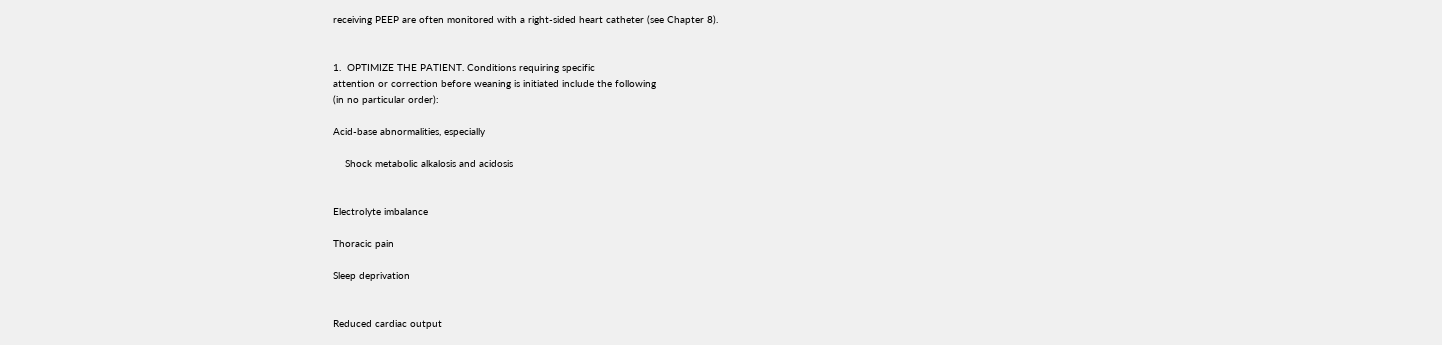receiving PEEP are often monitored with a right-sided heart catheter (see Chapter 8).


1.  OPTIMIZE THE PATIENT. Conditions requiring specific
attention or correction before weaning is initiated include the following
(in no particular order):

Acid-base abnormalities, especially

    Shock metabolic alkalosis and acidosis


Electrolyte imbalance

Thoracic pain

Sleep deprivation


Reduced cardiac output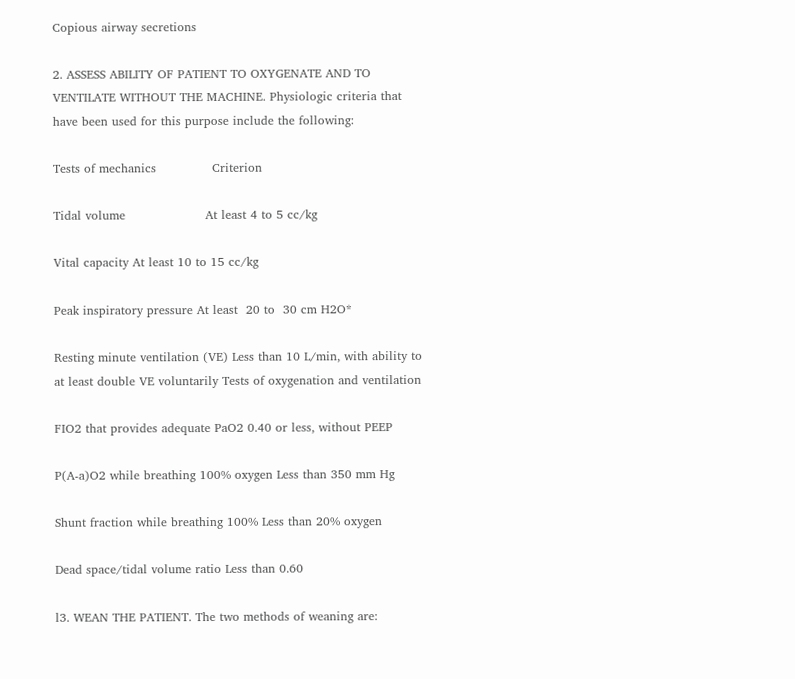Copious airway secretions

2. ASSESS ABILITY OF PATIENT TO OXYGENATE AND TO VENTILATE WITHOUT THE MACHINE. Physiologic criteria that have been used for this purpose include the following:

Tests of mechanics              Criterion

Tidal volume                    At least 4 to 5 cc/kg

Vital capacity At least 10 to 15 cc/kg

Peak inspiratory pressure At least  20 to  30 cm H2O*

Resting minute ventilation (VE) Less than 10 L/min, with ability to at least double VE voluntarily Tests of oxygenation and ventilation

FIO2 that provides adequate PaO2 0.40 or less, without PEEP

P(A-a)O2 while breathing 100% oxygen Less than 350 mm Hg

Shunt fraction while breathing 100% Less than 20% oxygen

Dead space/tidal volume ratio Less than 0.60

l3. WEAN THE PATIENT. The two methods of weaning are: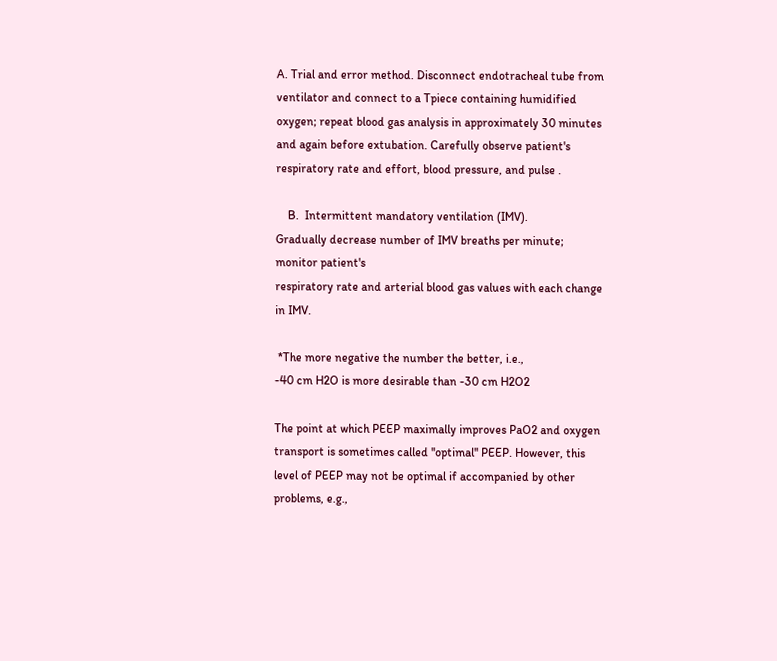A. Trial and error method. Disconnect endotracheal tube from ventilator and connect to a Tpiece containing humidified oxygen; repeat blood gas analysis in approximately 30 minutes and again before extubation. Carefully observe patient's respiratory rate and effort, blood pressure, and pulse .

    B.  Intermittent mandatory ventilation (IMV).
Gradually decrease number of IMV breaths per minute; monitor patient's
respiratory rate and arterial blood gas values with each change in IMV.

 *The more negative the number the better, i.e.,
-40 cm H2O is more desirable than -30 cm H2O2

The point at which PEEP maximally improves PaO2 and oxygen transport is sometimes called ''optimal'' PEEP. However, this level of PEEP may not be optimal if accompanied by other problems, e.g.,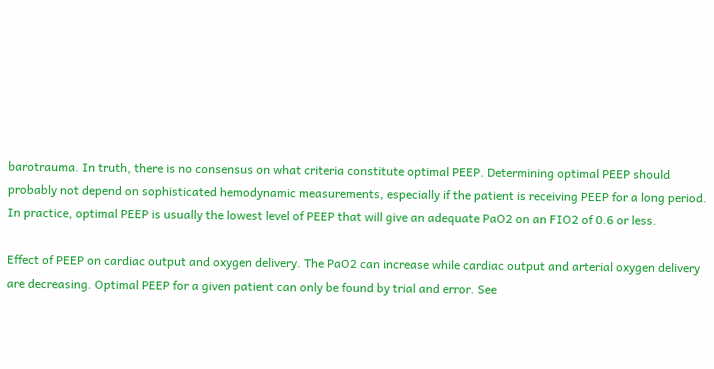barotrauma. In truth, there is no consensus on what criteria constitute optimal PEEP. Determining optimal PEEP should probably not depend on sophisticated hemodynamic measurements, especially if the patient is receiving PEEP for a long period. In practice, optimal PEEP is usually the lowest level of PEEP that will give an adequate PaO2 on an FIO2 of 0.6 or less.

Effect of PEEP on cardiac output and oxygen delivery. The PaO2 can increase while cardiac output and arterial oxygen delivery are decreasing. Optimal PEEP for a given patient can only be found by trial and error. See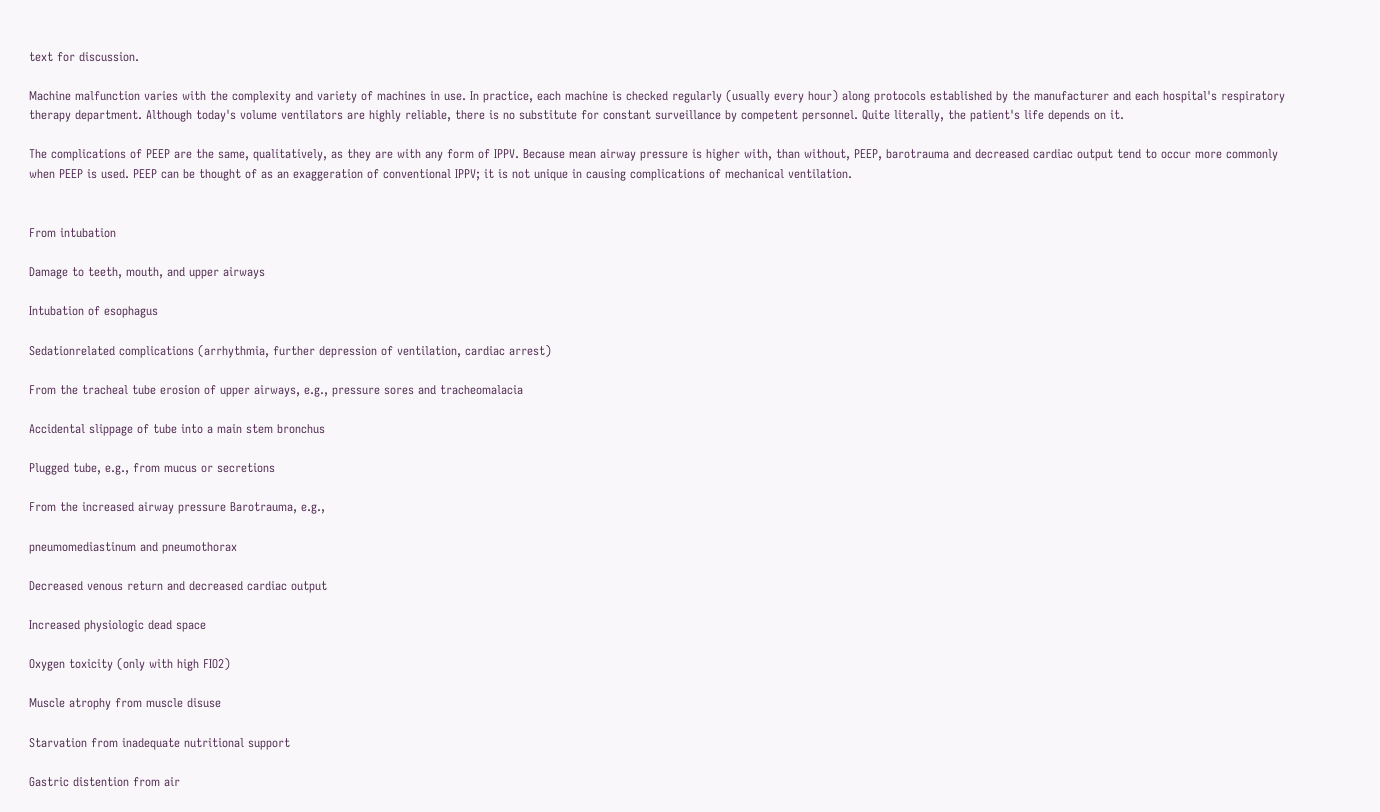text for discussion.

Machine malfunction varies with the complexity and variety of machines in use. In practice, each machine is checked regularly (usually every hour) along protocols established by the manufacturer and each hospital's respiratory therapy department. Although today's volume ventilators are highly reliable, there is no substitute for constant surveillance by competent personnel. Quite literally, the patient's life depends on it.

The complications of PEEP are the same, qualitatively, as they are with any form of IPPV. Because mean airway pressure is higher with, than without, PEEP, barotrauma and decreased cardiac output tend to occur more commonly when PEEP is used. PEEP can be thought of as an exaggeration of conventional IPPV; it is not unique in causing complications of mechanical ventilation.


From intubation

Damage to teeth, mouth, and upper airways

Intubation of esophagus

Sedationrelated complications (arrhythmia, further depression of ventilation, cardiac arrest)

From the tracheal tube erosion of upper airways, e.g., pressure sores and tracheomalacia

Accidental slippage of tube into a main stem bronchus

Plugged tube, e.g., from mucus or secretions

From the increased airway pressure Barotrauma, e.g.,

pneumomediastinum and pneumothorax

Decreased venous return and decreased cardiac output

Increased physiologic dead space

Oxygen toxicity (only with high FIO2)

Muscle atrophy from muscle disuse

Starvation from inadequate nutritional support

Gastric distention from air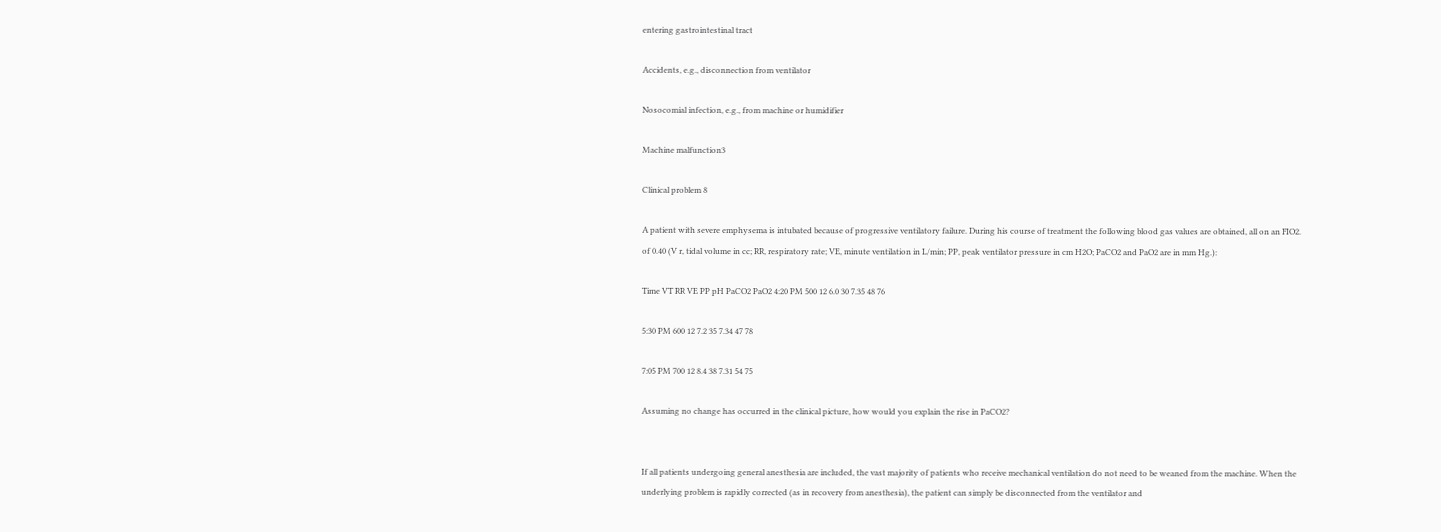entering gastrointestinal tract

Accidents, e.g., disconnection from ventilator

Nosocomial infection, e.g., from machine or humidifier

Machine malfunction3

Clinical problem 8

A patient with severe emphysema is intubated because of progressive ventilatory failure. During his course of treatment the following blood gas values are obtained, all on an FIO2. of 0.40 (V r, tidal volume in cc; RR, respiratory rate; VE, minute ventilation in L/min; PP, peak ventilator pressure in cm H2O; PaCO2 and PaO2 are in mm Hg.):

Time VT RR VE PP pH PaCO2 PaO2 4:20 PM 500 12 6.0 30 7.35 48 76

5:30 PM 600 12 7.2 35 7.34 47 78

7:05 PM 700 12 8.4 38 7.31 54 75

Assuming no change has occurred in the clinical picture, how would you explain the rise in PaCO2?


If all patients undergoing general anesthesia are included, the vast majority of patients who receive mechanical ventilation do not need to be weaned from the machine. When the underlying problem is rapidly corrected (as in recovery from anesthesia), the patient can simply be disconnected from the ventilator and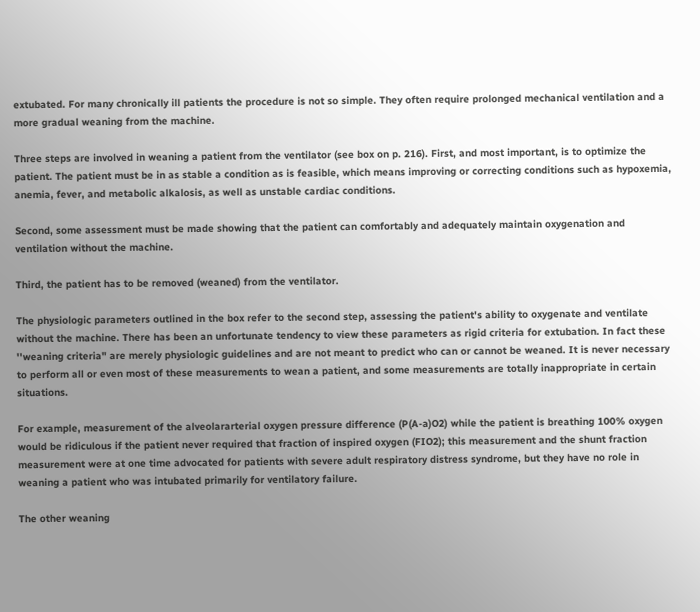extubated. For many chronically ill patients the procedure is not so simple. They often require prolonged mechanical ventilation and a more gradual weaning from the machine.

Three steps are involved in weaning a patient from the ventilator (see box on p. 216). First, and most important, is to optimize the patient. The patient must be in as stable a condition as is feasible, which means improving or correcting conditions such as hypoxemia, anemia, fever, and metabolic alkalosis, as well as unstable cardiac conditions.

Second, some assessment must be made showing that the patient can comfortably and adequately maintain oxygenation and ventilation without the machine.

Third, the patient has to be removed (weaned) from the ventilator.

The physiologic parameters outlined in the box refer to the second step, assessing the patient's ability to oxygenate and ventilate without the machine. There has been an unfortunate tendency to view these parameters as rigid criteria for extubation. In fact these ''weaning criteria" are merely physiologic guidelines and are not meant to predict who can or cannot be weaned. It is never necessary to perform all or even most of these measurements to wean a patient, and some measurements are totally inappropriate in certain situations.

For example, measurement of the alveolararterial oxygen pressure difference (P(A-a)O2) while the patient is breathing 100% oxygen would be ridiculous if the patient never required that fraction of inspired oxygen (FIO2); this measurement and the shunt fraction measurement were at one time advocated for patients with severe adult respiratory distress syndrome, but they have no role in weaning a patient who was intubated primarily for ventilatory failure.

The other weaning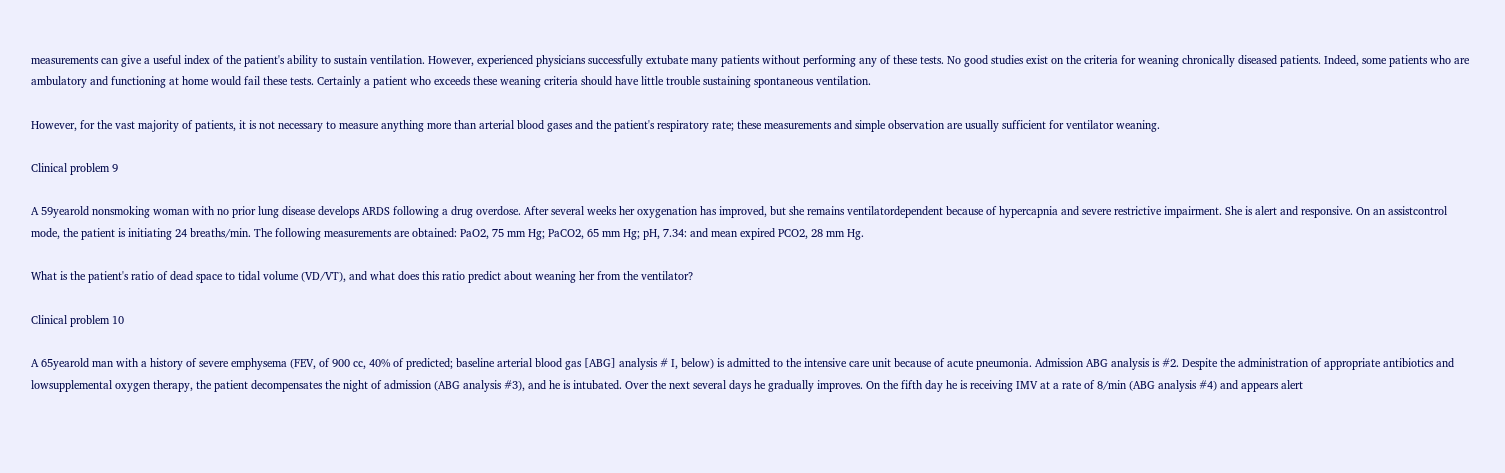measurements can give a useful index of the patient's ability to sustain ventilation. However, experienced physicians successfully extubate many patients without performing any of these tests. No good studies exist on the criteria for weaning chronically diseased patients. Indeed, some patients who are ambulatory and functioning at home would fail these tests. Certainly a patient who exceeds these weaning criteria should have little trouble sustaining spontaneous ventilation.

However, for the vast majority of patients, it is not necessary to measure anything more than arterial blood gases and the patient's respiratory rate; these measurements and simple observation are usually sufficient for ventilator weaning.

Clinical problem 9

A 59yearold nonsmoking woman with no prior lung disease develops ARDS following a drug overdose. After several weeks her oxygenation has improved, but she remains ventilatordependent because of hypercapnia and severe restrictive impairment. She is alert and responsive. On an assistcontrol mode, the patient is initiating 24 breaths/min. The following measurements are obtained: PaO2, 75 mm Hg; PaCO2, 65 mm Hg; pH, 7.34: and mean expired PCO2, 28 mm Hg.

What is the patient's ratio of dead space to tidal volume (VD/VT), and what does this ratio predict about weaning her from the ventilator?

Clinical problem 10

A 65yearold man with a history of severe emphysema (FEV, of 900 cc, 40% of predicted; baseline arterial blood gas [ABG] analysis # I, below) is admitted to the intensive care unit because of acute pneumonia. Admission ABG analysis is #2. Despite the administration of appropriate antibiotics and lowsupplemental oxygen therapy, the patient decompensates the night of admission (ABG analysis #3), and he is intubated. Over the next several days he gradually improves. On the fifth day he is receiving IMV at a rate of 8/min (ABG analysis #4) and appears alert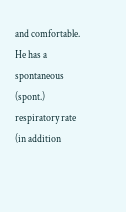and comfortable. He has a spontaneous (spont.) respiratory rate (in addition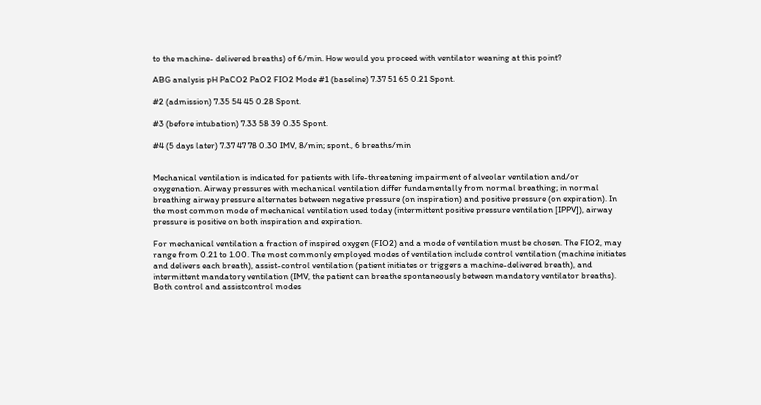to the machine- delivered breaths) of 6/min. How would you proceed with ventilator weaning at this point?

ABG analysis pH PaCO2 PaO2 FIO2 Mode #1 (baseline) 7.37 51 65 0.21 Spont.

#2 (admission) 7.35 54 45 0.28 Spont.

#3 (before intubation) 7.33 58 39 0.35 Spont.

#4 (5 days later) 7.37 47 78 0.30 IMV, 8/min; spont., 6 breaths/min


Mechanical ventilation is indicated for patients with life-threatening impairment of alveolar ventilation and/or oxygenation. Airway pressures with mechanical ventilation differ fundamentally from normal breathing; in normal breathing airway pressure alternates between negative pressure (on inspiration) and positive pressure (on expiration). In the most common mode of mechanical ventilation used today (intermittent positive pressure ventilation [IPPV]), airway pressure is positive on both inspiration and expiration.

For mechanical ventilation a fraction of inspired oxygen (FIO2) and a mode of ventilation must be chosen. The FIO2, may range from 0.21 to 1.00. The most commonly employed modes of ventilation include control ventilation (machine initiates and delivers each breath), assist-control ventilation (patient initiates or triggers a machine-delivered breath), and intermittent mandatory ventilation (IMV, the patient can breathe spontaneously between mandatory ventilator breaths). Both control and assistcontrol modes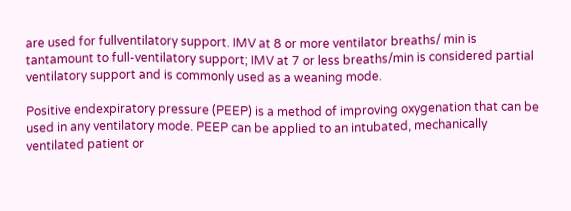are used for fullventilatory support. IMV at 8 or more ventilator breaths/ min is tantamount to full-ventilatory support; IMV at 7 or less breaths/min is considered partial ventilatory support and is commonly used as a weaning mode.

Positive endexpiratory pressure (PEEP) is a method of improving oxygenation that can be used in any ventilatory mode. PEEP can be applied to an intubated, mechanically ventilated patient or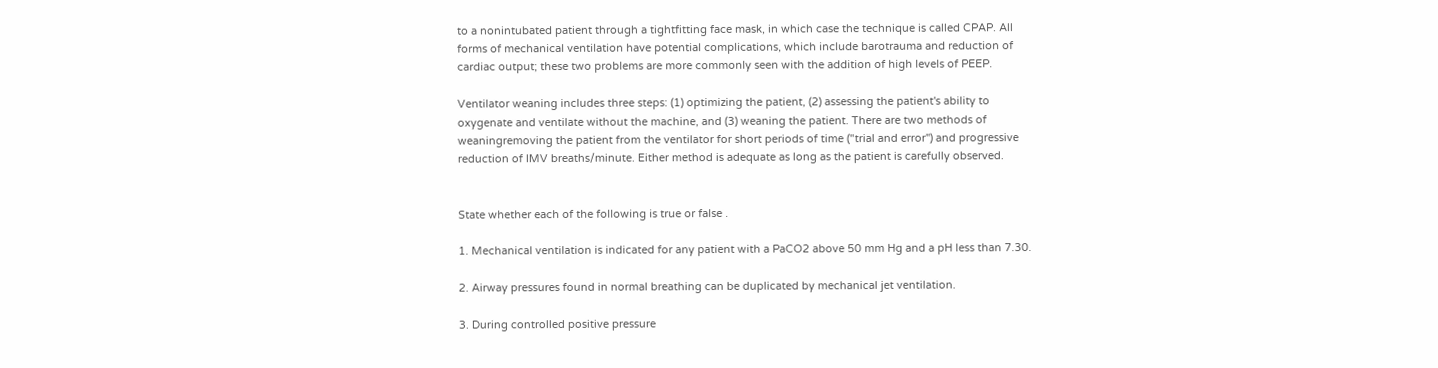to a nonintubated patient through a tightfitting face mask, in which case the technique is called CPAP. All forms of mechanical ventilation have potential complications, which include barotrauma and reduction of cardiac output; these two problems are more commonly seen with the addition of high levels of PEEP.

Ventilator weaning includes three steps: (1) optimizing the patient, (2) assessing the patient's ability to oxygenate and ventilate without the machine, and (3) weaning the patient. There are two methods of weaningremoving the patient from the ventilator for short periods of time ("trial and error'') and progressive reduction of IMV breaths/minute. Either method is adequate as long as the patient is carefully observed.


State whether each of the following is true or false .

1. Mechanical ventilation is indicated for any patient with a PaCO2 above 50 mm Hg and a pH less than 7.30.

2. Airway pressures found in normal breathing can be duplicated by mechanical jet ventilation.

3. During controlled positive pressure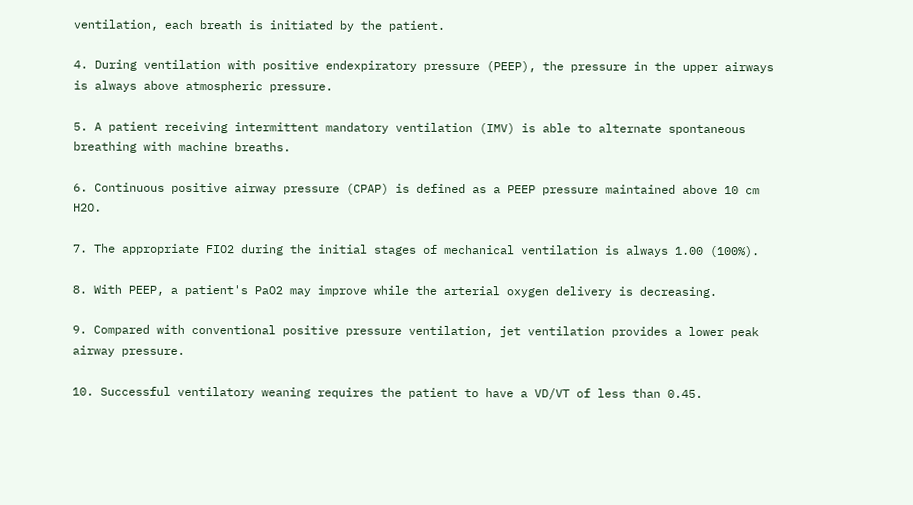ventilation, each breath is initiated by the patient.

4. During ventilation with positive endexpiratory pressure (PEEP), the pressure in the upper airways is always above atmospheric pressure.

5. A patient receiving intermittent mandatory ventilation (IMV) is able to alternate spontaneous breathing with machine breaths.

6. Continuous positive airway pressure (CPAP) is defined as a PEEP pressure maintained above 10 cm H2O.

7. The appropriate FIO2 during the initial stages of mechanical ventilation is always 1.00 (100%).

8. With PEEP, a patient's PaO2 may improve while the arterial oxygen delivery is decreasing.

9. Compared with conventional positive pressure ventilation, jet ventilation provides a lower peak airway pressure.

10. Successful ventilatory weaning requires the patient to have a VD/VT of less than 0.45.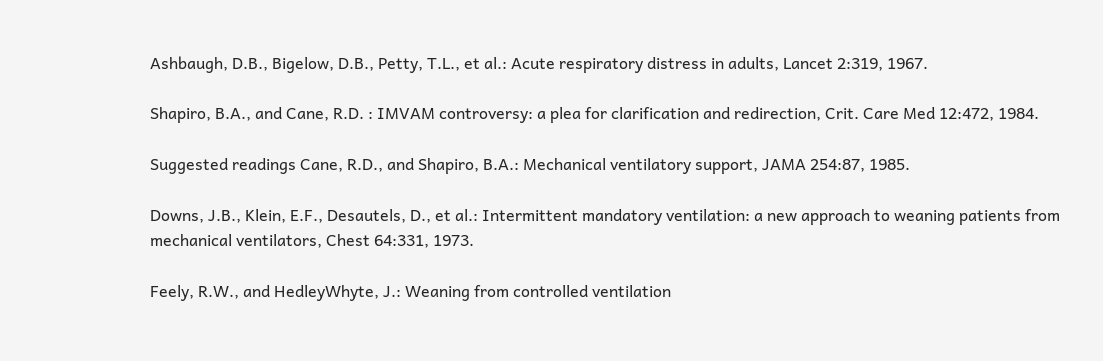Ashbaugh, D.B., Bigelow, D.B., Petty, T.L., et al.: Acute respiratory distress in adults, Lancet 2:319, 1967.

Shapiro, B.A., and Cane, R.D. : IMVAM controversy: a plea for clarification and redirection, Crit. Care Med 12:472, 1984.

Suggested readings Cane, R.D., and Shapiro, B.A.: Mechanical ventilatory support, JAMA 254:87, 1985.

Downs, J.B., Klein, E.F., Desautels, D., et al.: Intermittent mandatory ventilation: a new approach to weaning patients from mechanical ventilators, Chest 64:331, 1973.

Feely, R.W., and HedleyWhyte, J.: Weaning from controlled ventilation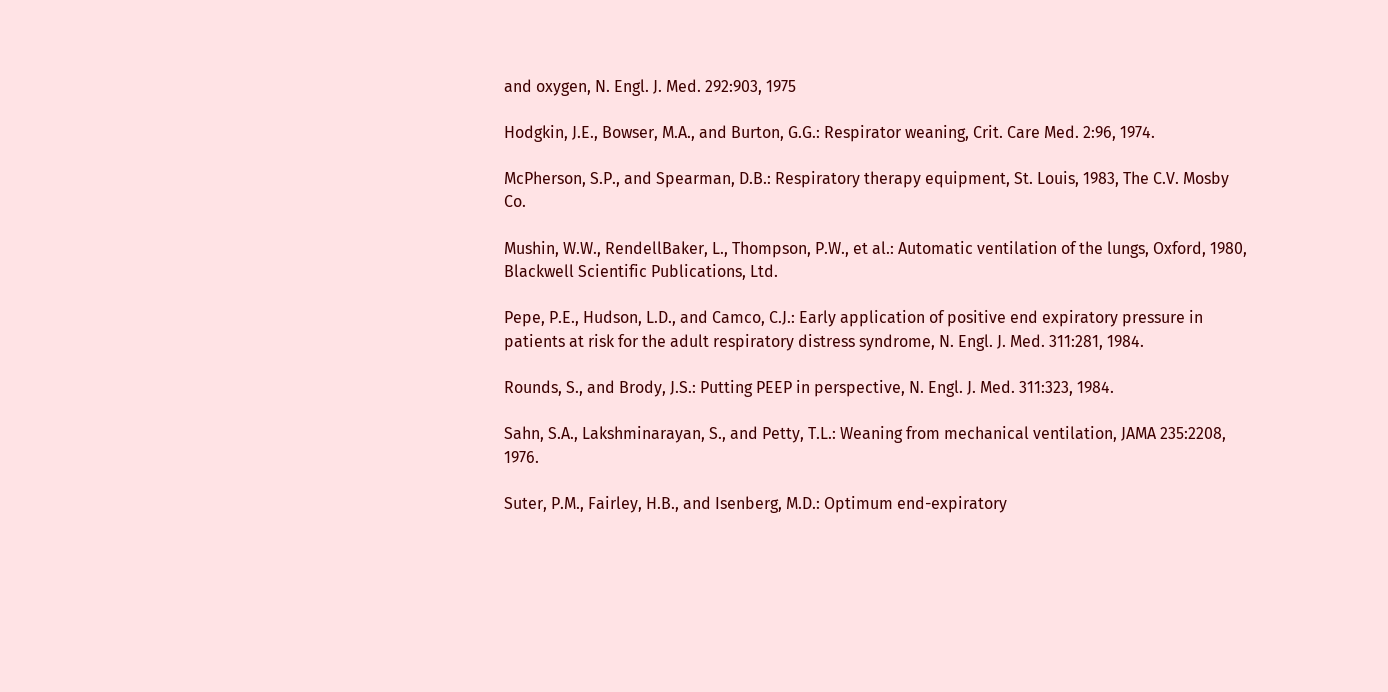and oxygen, N. Engl. J. Med. 292:903, 1975

Hodgkin, J.E., Bowser, M.A., and Burton, G.G.: Respirator weaning, Crit. Care Med. 2:96, 1974.

McPherson, S.P., and Spearman, D.B.: Respiratory therapy equipment, St. Louis, 1983, The C.V. Mosby Co.

Mushin, W.W., RendellBaker, L., Thompson, P.W., et al.: Automatic ventilation of the lungs, Oxford, 1980, Blackwell Scientific Publications, Ltd.

Pepe, P.E., Hudson, L.D., and Camco, C.J.: Early application of positive end expiratory pressure in patients at risk for the adult respiratory distress syndrome, N. Engl. J. Med. 311:281, 1984.

Rounds, S., and Brody, J.S.: Putting PEEP in perspective, N. Engl. J. Med. 311:323, 1984.

Sahn, S.A., Lakshminarayan, S., and Petty, T.L.: Weaning from mechanical ventilation, JAMA 235:2208, 1976.

Suter, P.M., Fairley, H.B., and Isenberg, M.D.: Optimum end-expiratory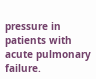pressure in patients with acute pulmonary failure.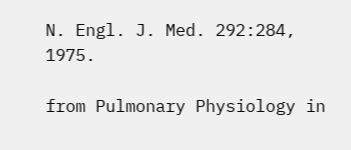N. Engl. J. Med. 292:284, 1975.

from Pulmonary Physiology in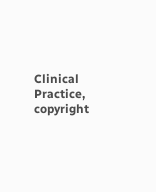Clinical Practice, copyright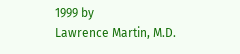1999 by
Lawrence Martin, M.D.